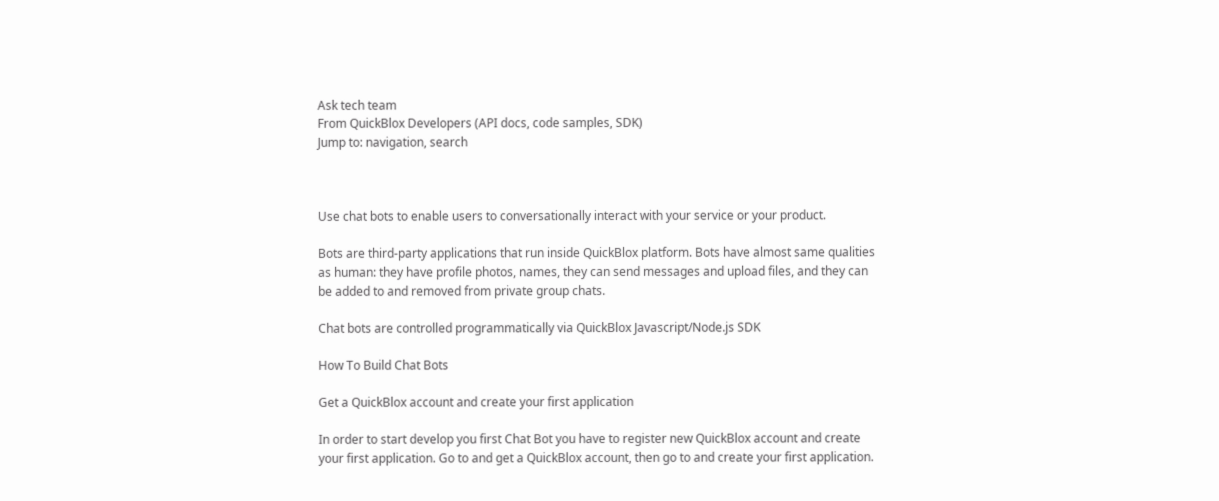Ask tech team
From QuickBlox Developers (API docs, code samples, SDK)
Jump to: navigation, search



Use chat bots to enable users to conversationally interact with your service or your product.

Bots are third-party applications that run inside QuickBlox platform. Bots have almost same qualities as human: they have profile photos, names, they can send messages and upload files, and they can be added to and removed from private group chats.

Chat bots are controlled programmatically via QuickBlox Javascript/Node.js SDK

How To Build Chat Bots

Get a QuickBlox account and create your first application

In order to start develop you first Chat Bot you have to register new QuickBlox account and create your first application. Go to and get a QuickBlox account, then go to and create your first application.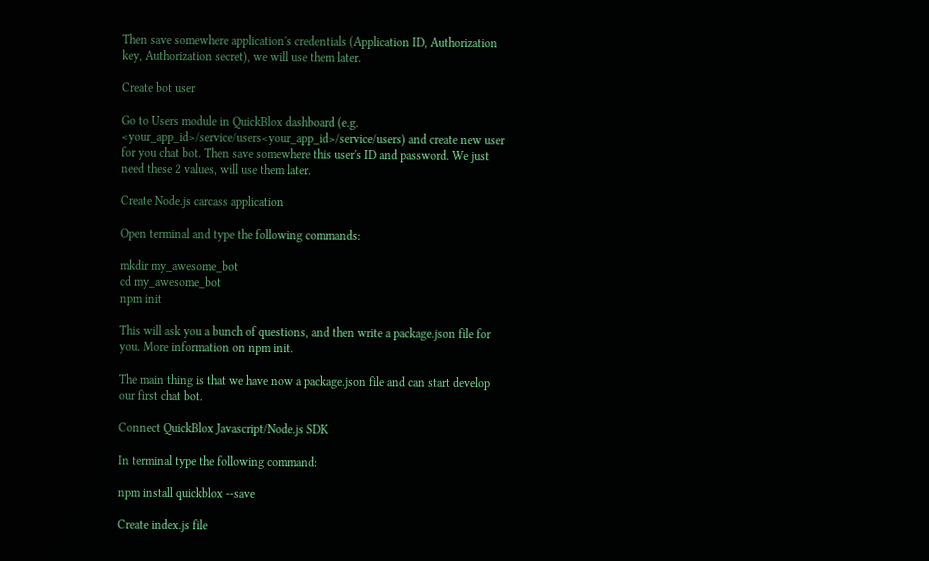Then save somewhere application's credentials (Application ID, Authorization key, Authorization secret), we will use them later.

Create bot user

Go to Users module in QuickBlox dashboard (e.g. <your_app_id>/service/users<your_app_id>/service/users) and create new user for you chat bot. Then save somewhere this user's ID and password. We just need these 2 values, will use them later.

Create Node.js carcass application

Open terminal and type the following commands:

mkdir my_awesome_bot
cd my_awesome_bot
npm init

This will ask you a bunch of questions, and then write a package.json file for you. More information on npm init.

The main thing is that we have now a package.json file and can start develop our first chat bot.

Connect QuickBlox Javascript/Node.js SDK

In terminal type the following command:

npm install quickblox --save

Create index.js file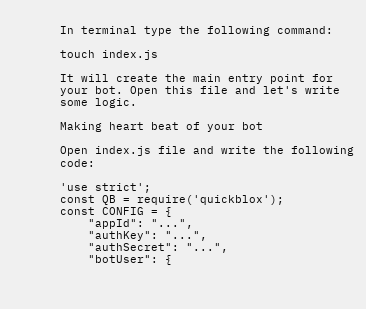In terminal type the following command:

touch index.js

It will create the main entry point for your bot. Open this file and let's write some logic.

Making heart beat of your bot

Open index.js file and write the following code:

'use strict';
const QB = require('quickblox');
const CONFIG = {
    "appId": "...",
    "authKey": "...",
    "authSecret": "...",
    "botUser": {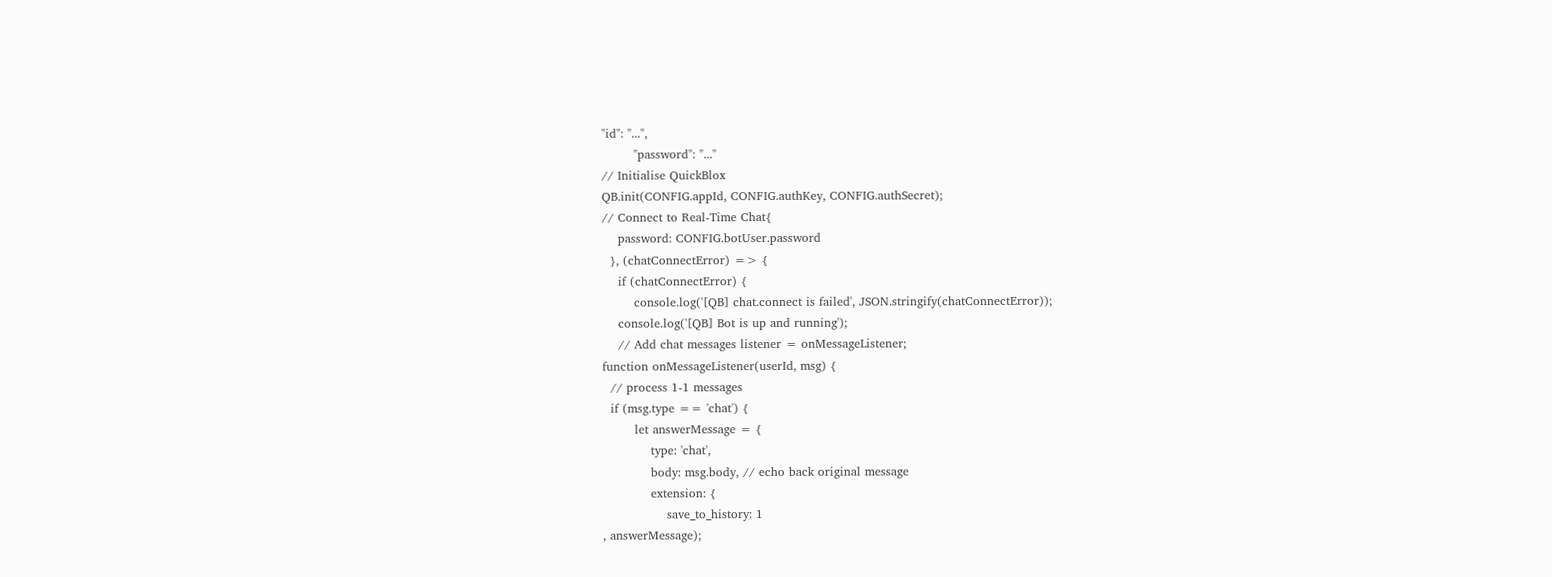"id": "...",
        "password": "..."
// Initialise QuickBlox
QB.init(CONFIG.appId, CONFIG.authKey, CONFIG.authSecret);
// Connect to Real-Time Chat{
    password: CONFIG.botUser.password
  }, (chatConnectError) => {
    if (chatConnectError) {
        console.log('[QB] chat.connect is failed', JSON.stringify(chatConnectError));
    console.log('[QB] Bot is up and running');
    // Add chat messages listener = onMessageListener;
function onMessageListener(userId, msg) {
  // process 1-1 messages
  if (msg.type == 'chat') {
        let answerMessage = {
            type: 'chat',
            body: msg.body, // echo back original message
            extension: {
                save_to_history: 1
, answerMessage);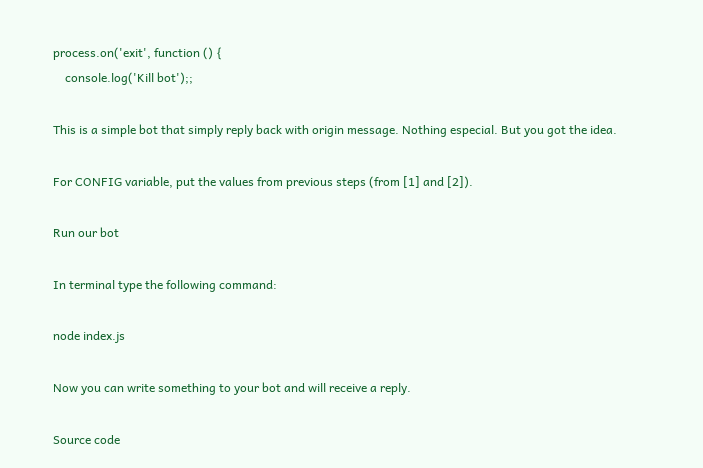process.on('exit', function () {
    console.log('Kill bot');;

This is a simple bot that simply reply back with origin message. Nothing especial. But you got the idea.

For CONFIG variable, put the values from previous steps (from [1] and [2]).

Run our bot

In terminal type the following command:

node index.js

Now you can write something to your bot and will receive a reply.

Source code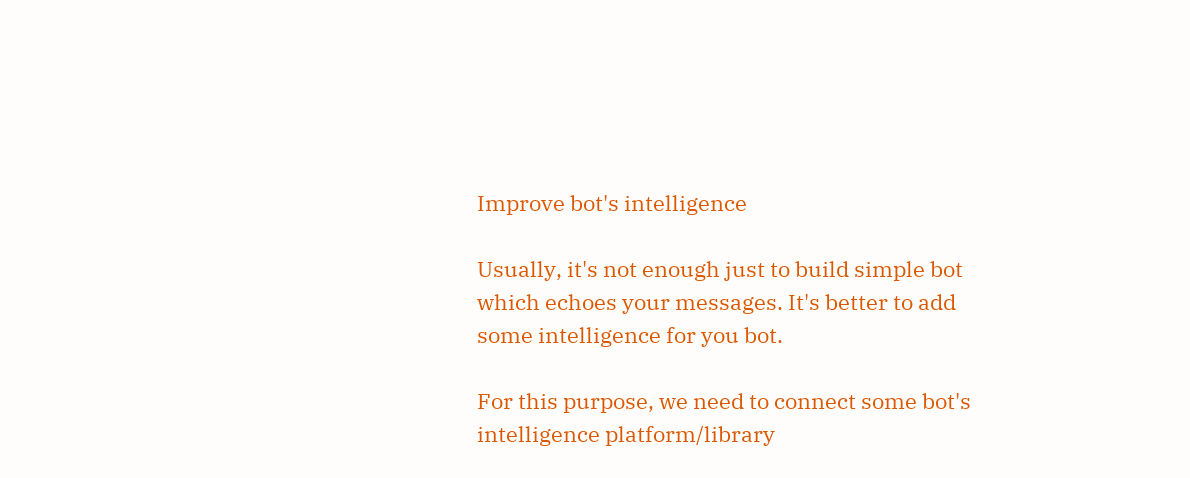Improve bot's intelligence

Usually, it's not enough just to build simple bot which echoes your messages. It's better to add some intelligence for you bot.

For this purpose, we need to connect some bot's intelligence platform/library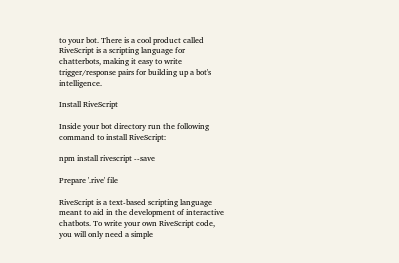to your bot. There is a cool product called RiveScript is a scripting language for chatterbots, making it easy to write trigger/response pairs for building up a bot's intelligence.

Install RiveScript

Inside your bot directory run the following command to install RiveScript:

npm install rivescript --save

Prepare '.rive' file

RiveScript is a text-based scripting language meant to aid in the development of interactive chatbots. To write your own RiveScript code, you will only need a simple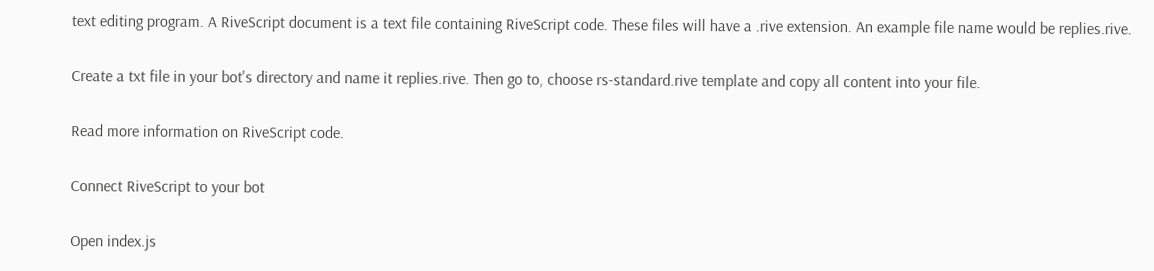text editing program. A RiveScript document is a text file containing RiveScript code. These files will have a .rive extension. An example file name would be replies.rive.

Create a txt file in your bot's directory and name it replies.rive. Then go to, choose rs-standard.rive template and copy all content into your file.

Read more information on RiveScript code.

Connect RiveScript to your bot

Open index.js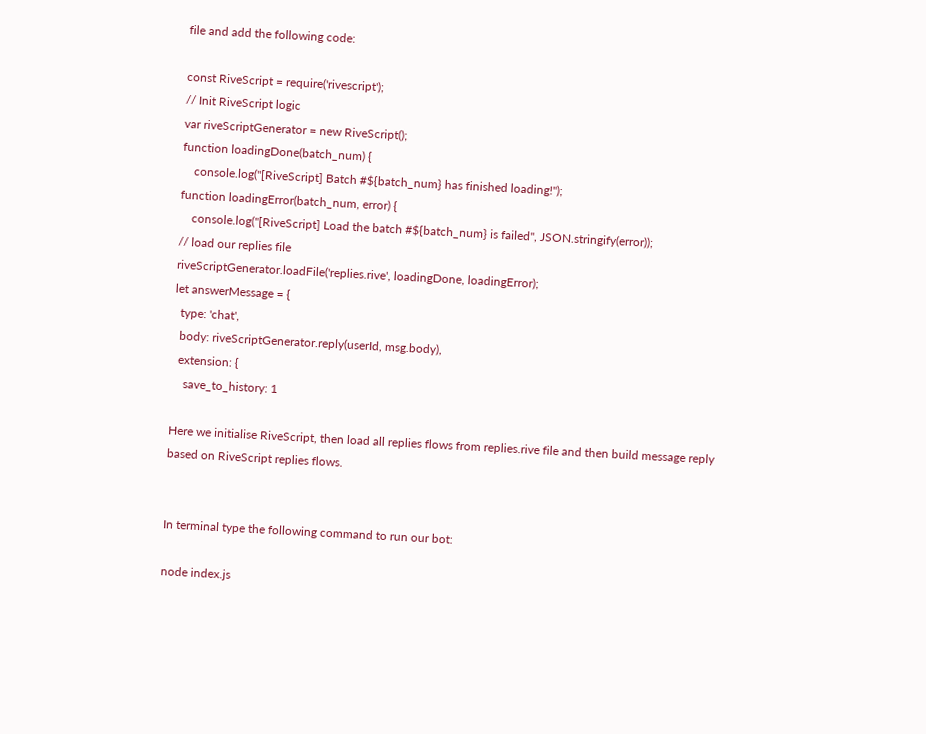file and add the following code:

const RiveScript = require('rivescript');
// Init RiveScript logic
var riveScriptGenerator = new RiveScript();
function loadingDone(batch_num) {
    console.log("[RiveScript] Batch #${batch_num} has finished loading!");
function loadingError(batch_num, error) {
    console.log("[RiveScript] Load the batch #${batch_num} is failed", JSON.stringify(error));
// load our replies file
riveScriptGenerator.loadFile('replies.rive', loadingDone, loadingError);
let answerMessage = {
  type: 'chat',
  body: riveScriptGenerator.reply(userId, msg.body),
  extension: {
    save_to_history: 1

Here we initialise RiveScript, then load all replies flows from replies.rive file and then build message reply based on RiveScript replies flows.


In terminal type the following command to run our bot:

node index.js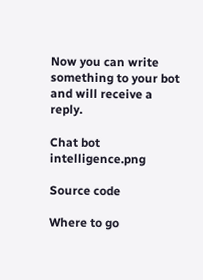Now you can write something to your bot and will receive a reply.

Chat bot intelligence.png

Source code

Where to go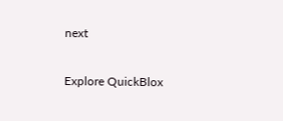next

Explore QuickBlox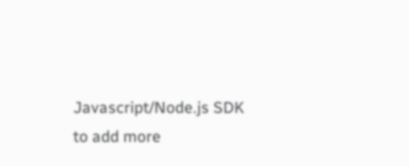Javascript/Node.js SDK to add more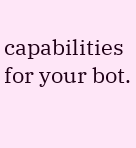capabilities for your bot.